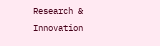Research & Innovation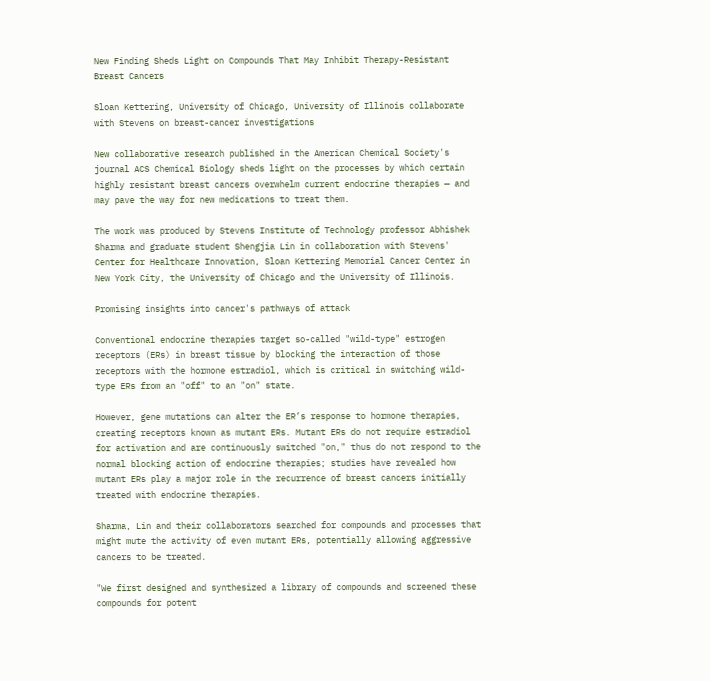New Finding Sheds Light on Compounds That May Inhibit Therapy-Resistant Breast Cancers

Sloan Kettering, University of Chicago, University of Illinois collaborate with Stevens on breast-cancer investigations

New collaborative research published in the American Chemical Society's journal ACS Chemical Biology sheds light on the processes by which certain highly resistant breast cancers overwhelm current endocrine therapies — and may pave the way for new medications to treat them.

The work was produced by Stevens Institute of Technology professor Abhishek Sharma and graduate student Shengjia Lin in collaboration with Stevens' Center for Healthcare Innovation, Sloan Kettering Memorial Cancer Center in New York City, the University of Chicago and the University of Illinois.

Promising insights into cancer's pathways of attack

Conventional endocrine therapies target so-called "wild-type" estrogen receptors (ERs) in breast tissue by blocking the interaction of those receptors with the hormone estradiol, which is critical in switching wild-type ERs from an "off" to an "on" state.

However, gene mutations can alter the ER’s response to hormone therapies, creating receptors known as mutant ERs. Mutant ERs do not require estradiol for activation and are continuously switched "on," thus do not respond to the normal blocking action of endocrine therapies; studies have revealed how mutant ERs play a major role in the recurrence of breast cancers initially treated with endocrine therapies.

Sharma, Lin and their collaborators searched for compounds and processes that might mute the activity of even mutant ERs, potentially allowing aggressive cancers to be treated.

"We first designed and synthesized a library of compounds and screened these compounds for potent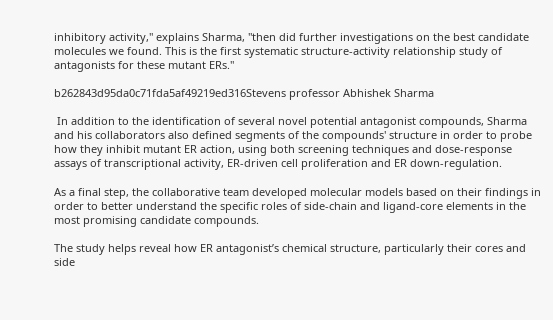inhibitory activity," explains Sharma, "then did further investigations on the best candidate molecules we found. This is the first systematic structure-activity relationship study of antagonists for these mutant ERs."

b262843d95da0c71fda5af49219ed316Stevens professor Abhishek Sharma

 In addition to the identification of several novel potential antagonist compounds, Sharma and his collaborators also defined segments of the compounds' structure in order to probe how they inhibit mutant ER action, using both screening techniques and dose-response assays of transcriptional activity, ER-driven cell proliferation and ER down-regulation.

As a final step, the collaborative team developed molecular models based on their findings in order to better understand the specific roles of side-chain and ligand-core elements in the most promising candidate compounds.

The study helps reveal how ER antagonist’s chemical structure, particularly their cores and side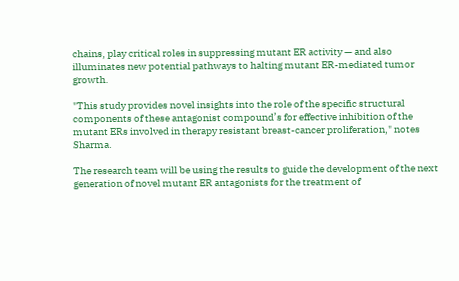chains, play critical roles in suppressing mutant ER activity — and also illuminates new potential pathways to halting mutant ER-mediated tumor growth.

"This study provides novel insights into the role of the specific structural components of these antagonist compound’s for effective inhibition of the mutant ERs involved in therapy resistant breast-cancer proliferation," notes Sharma.

The research team will be using the results to guide the development of the next generation of novel mutant ER antagonists for the treatment of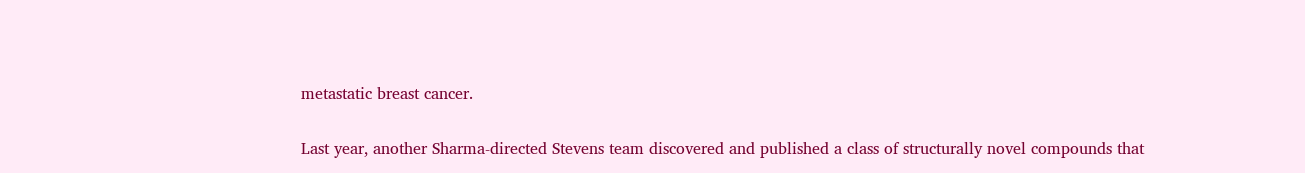metastatic breast cancer.

Last year, another Sharma-directed Stevens team discovered and published a class of structurally novel compounds that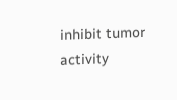inhibit tumor activity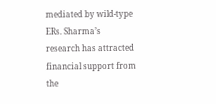mediated by wild-type ERs. Sharma’s research has attracted financial support from the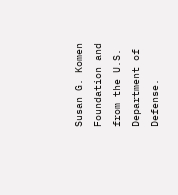Susan G. Komen Foundation and from the U.S. Department of Defense.